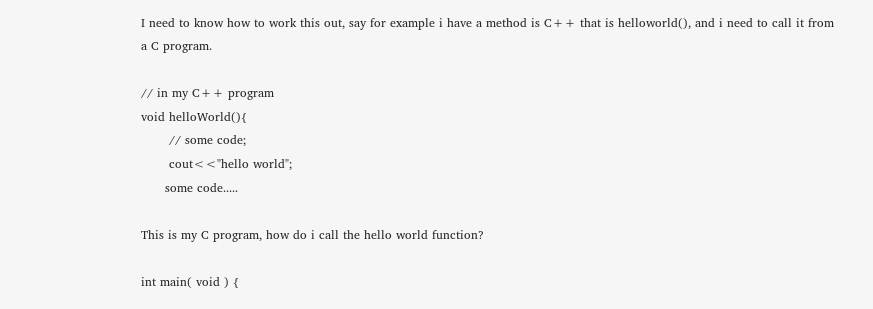I need to know how to work this out, say for example i have a method is C++ that is helloworld(), and i need to call it from a C program.

// in my C++ program
void helloWorld(){
       // some code;
       cout<<"hello world";
      some code.....

This is my C program, how do i call the hello world function?

int main( void ) {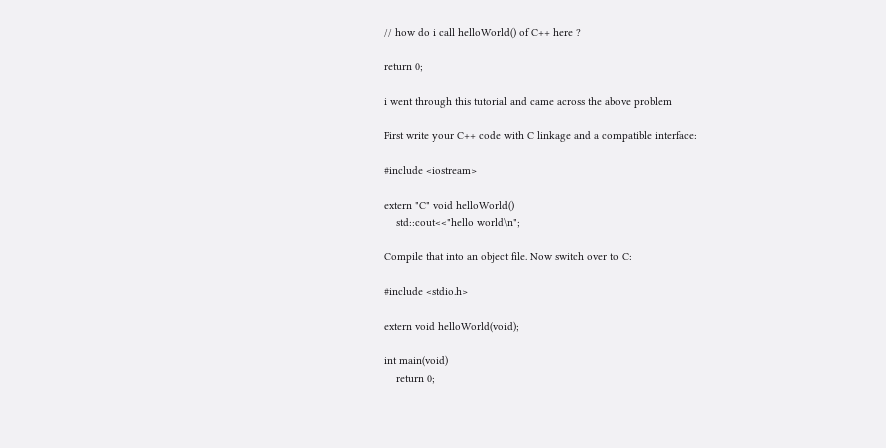// how do i call helloWorld() of C++ here ?

return 0;

i went through this tutorial and came across the above problem

First write your C++ code with C linkage and a compatible interface:

#include <iostream>

extern "C" void helloWorld()
    std::cout<<"hello world\n";

Compile that into an object file. Now switch over to C:

#include <stdio.h>

extern void helloWorld(void);

int main(void)
    return 0;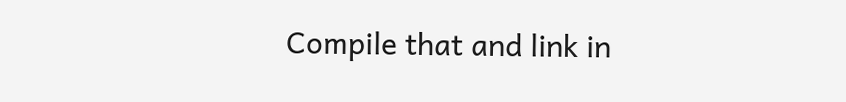Compile that and link in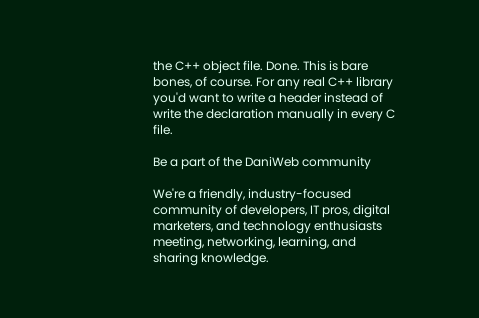the C++ object file. Done. This is bare bones, of course. For any real C++ library you'd want to write a header instead of write the declaration manually in every C file.

Be a part of the DaniWeb community

We're a friendly, industry-focused community of developers, IT pros, digital marketers, and technology enthusiasts meeting, networking, learning, and sharing knowledge.